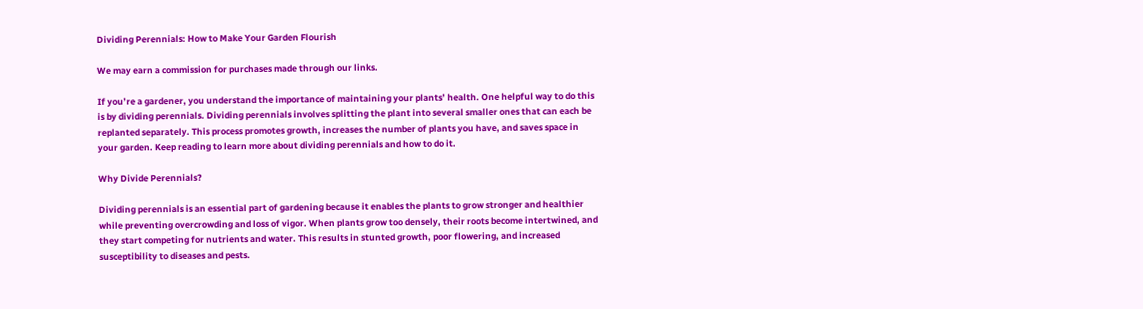Dividing Perennials: How to Make Your Garden Flourish

We may earn a commission for purchases made through our links.

If you’re a gardener, you understand the importance of maintaining your plants’ health. One helpful way to do this is by dividing perennials. Dividing perennials involves splitting the plant into several smaller ones that can each be replanted separately. This process promotes growth, increases the number of plants you have, and saves space in your garden. Keep reading to learn more about dividing perennials and how to do it.

Why Divide Perennials?

Dividing perennials is an essential part of gardening because it enables the plants to grow stronger and healthier while preventing overcrowding and loss of vigor. When plants grow too densely, their roots become intertwined, and they start competing for nutrients and water. This results in stunted growth, poor flowering, and increased susceptibility to diseases and pests.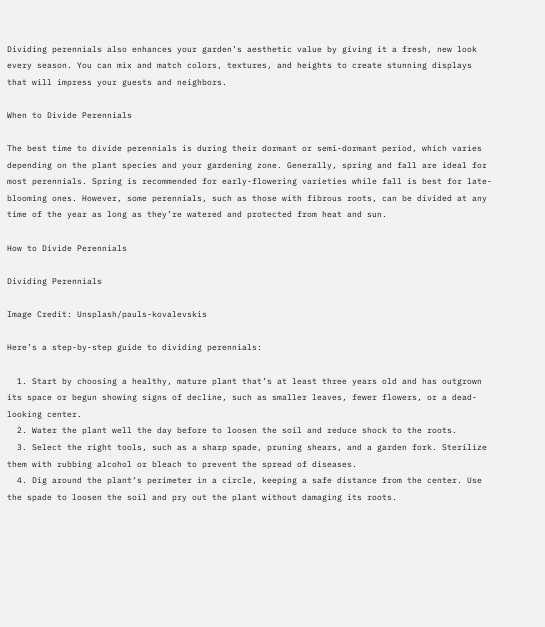Dividing perennials also enhances your garden’s aesthetic value by giving it a fresh, new look every season. You can mix and match colors, textures, and heights to create stunning displays that will impress your guests and neighbors.

When to Divide Perennials

The best time to divide perennials is during their dormant or semi-dormant period, which varies depending on the plant species and your gardening zone. Generally, spring and fall are ideal for most perennials. Spring is recommended for early-flowering varieties while fall is best for late-blooming ones. However, some perennials, such as those with fibrous roots, can be divided at any time of the year as long as they’re watered and protected from heat and sun.

How to Divide Perennials

Dividing Perennials

Image Credit: Unsplash/pauls-kovalevskis

Here’s a step-by-step guide to dividing perennials:

  1. Start by choosing a healthy, mature plant that’s at least three years old and has outgrown its space or begun showing signs of decline, such as smaller leaves, fewer flowers, or a dead-looking center.
  2. Water the plant well the day before to loosen the soil and reduce shock to the roots.
  3. Select the right tools, such as a sharp spade, pruning shears, and a garden fork. Sterilize them with rubbing alcohol or bleach to prevent the spread of diseases.
  4. Dig around the plant’s perimeter in a circle, keeping a safe distance from the center. Use the spade to loosen the soil and pry out the plant without damaging its roots.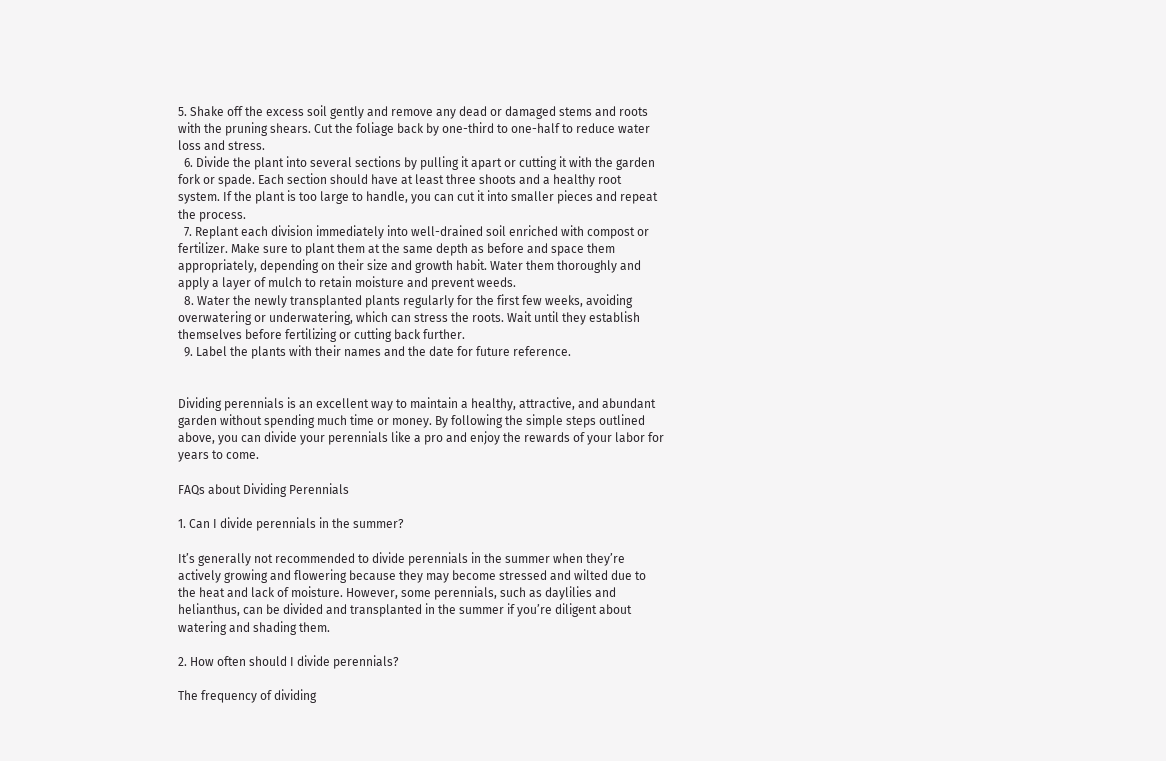5. Shake off the excess soil gently and remove any dead or damaged stems and roots with the pruning shears. Cut the foliage back by one-third to one-half to reduce water loss and stress.
  6. Divide the plant into several sections by pulling it apart or cutting it with the garden fork or spade. Each section should have at least three shoots and a healthy root system. If the plant is too large to handle, you can cut it into smaller pieces and repeat the process.
  7. Replant each division immediately into well-drained soil enriched with compost or fertilizer. Make sure to plant them at the same depth as before and space them appropriately, depending on their size and growth habit. Water them thoroughly and apply a layer of mulch to retain moisture and prevent weeds.
  8. Water the newly transplanted plants regularly for the first few weeks, avoiding overwatering or underwatering, which can stress the roots. Wait until they establish themselves before fertilizing or cutting back further.
  9. Label the plants with their names and the date for future reference.


Dividing perennials is an excellent way to maintain a healthy, attractive, and abundant garden without spending much time or money. By following the simple steps outlined above, you can divide your perennials like a pro and enjoy the rewards of your labor for years to come.

FAQs about Dividing Perennials

1. Can I divide perennials in the summer?

It’s generally not recommended to divide perennials in the summer when they’re actively growing and flowering because they may become stressed and wilted due to the heat and lack of moisture. However, some perennials, such as daylilies and helianthus, can be divided and transplanted in the summer if you’re diligent about watering and shading them.

2. How often should I divide perennials?

The frequency of dividing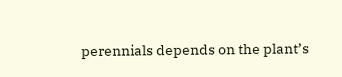perennials depends on the plant’s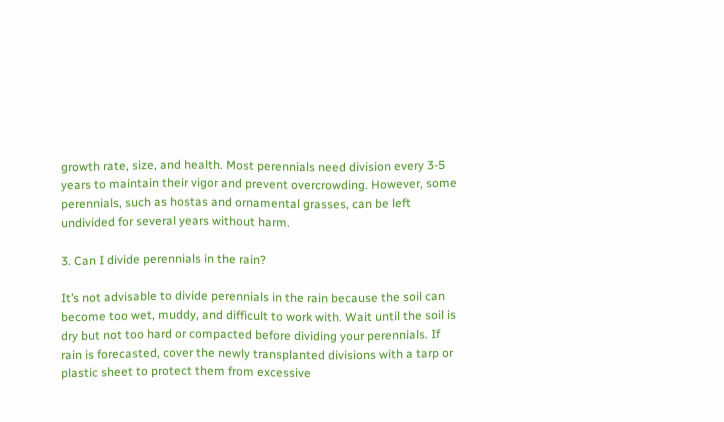growth rate, size, and health. Most perennials need division every 3-5 years to maintain their vigor and prevent overcrowding. However, some perennials, such as hostas and ornamental grasses, can be left undivided for several years without harm.

3. Can I divide perennials in the rain?

It’s not advisable to divide perennials in the rain because the soil can become too wet, muddy, and difficult to work with. Wait until the soil is dry but not too hard or compacted before dividing your perennials. If rain is forecasted, cover the newly transplanted divisions with a tarp or plastic sheet to protect them from excessive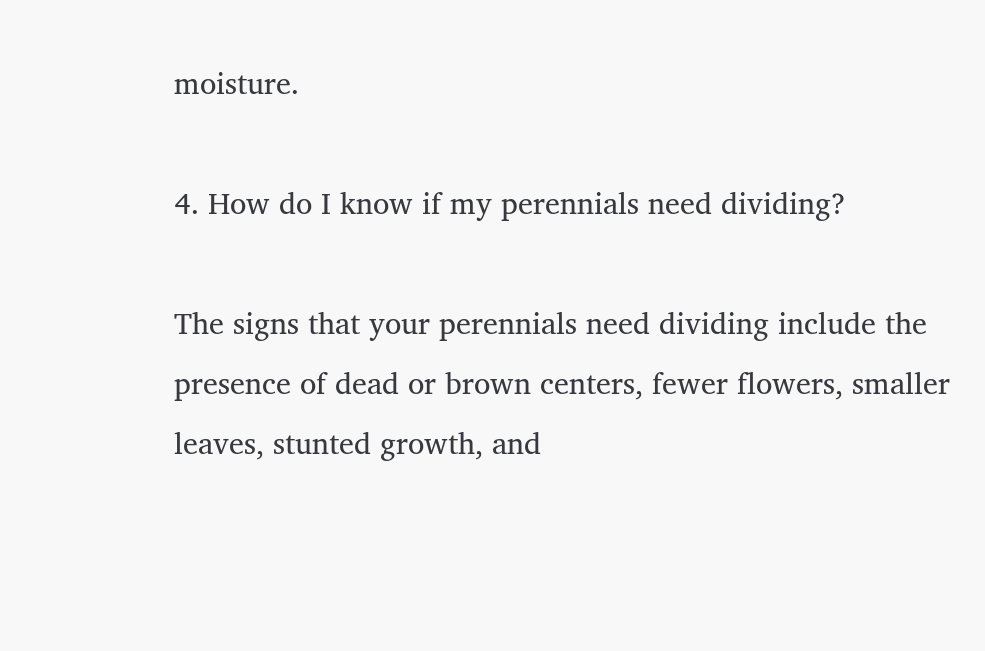moisture.

4. How do I know if my perennials need dividing?

The signs that your perennials need dividing include the presence of dead or brown centers, fewer flowers, smaller leaves, stunted growth, and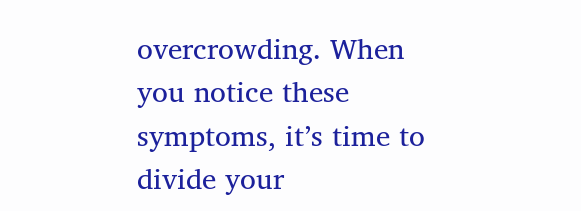overcrowding. When you notice these symptoms, it’s time to divide your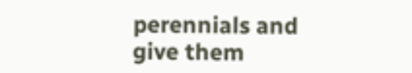perennials and give them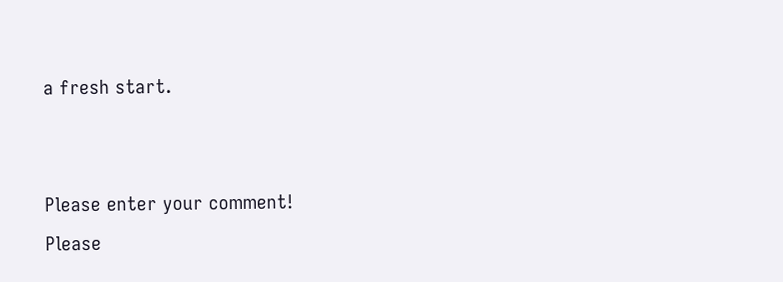a fresh start.


Please enter your comment!
Please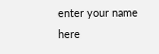enter your name here